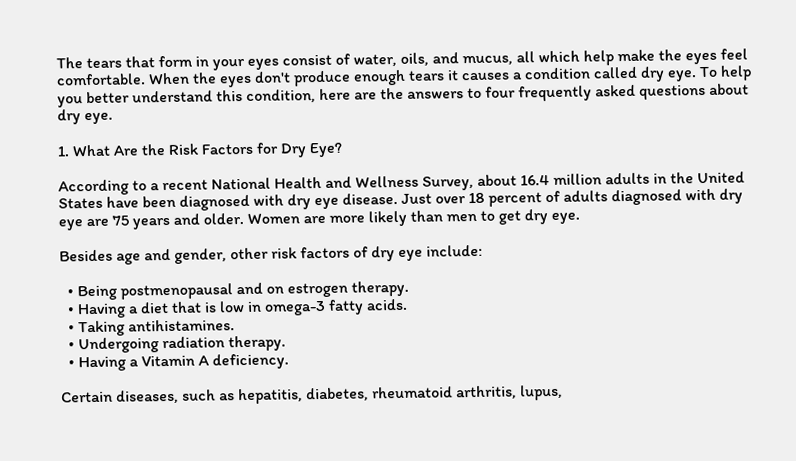The tears that form in your eyes consist of water, oils, and mucus, all which help make the eyes feel comfortable. When the eyes don't produce enough tears it causes a condition called dry eye. To help you better understand this condition, here are the answers to four frequently asked questions about dry eye.

1. What Are the Risk Factors for Dry Eye?

According to a recent National Health and Wellness Survey, about 16.4 million adults in the United States have been diagnosed with dry eye disease. Just over 18 percent of adults diagnosed with dry eye are 75 years and older. Women are more likely than men to get dry eye.

Besides age and gender, other risk factors of dry eye include:

  • Being postmenopausal and on estrogen therapy.
  • Having a diet that is low in omega-3 fatty acids.
  • Taking antihistamines.
  • Undergoing radiation therapy.
  • Having a Vitamin A deficiency.

Certain diseases, such as hepatitis, diabetes, rheumatoid arthritis, lupus,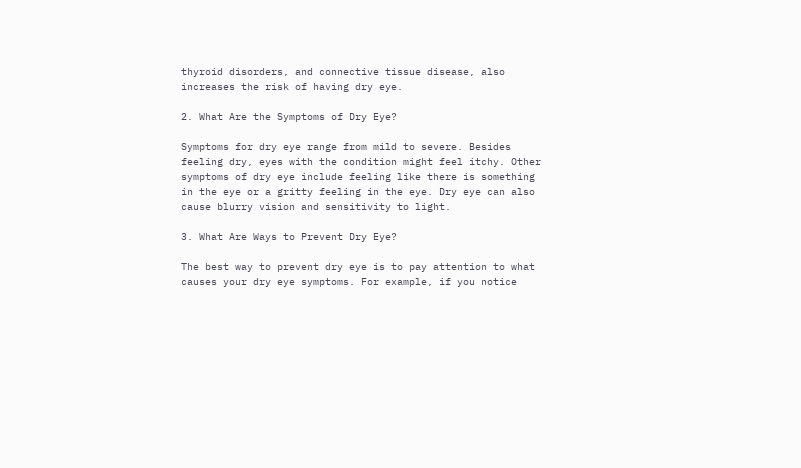thyroid disorders, and connective tissue disease, also increases the risk of having dry eye.

2. What Are the Symptoms of Dry Eye?

Symptoms for dry eye range from mild to severe. Besides feeling dry, eyes with the condition might feel itchy. Other symptoms of dry eye include feeling like there is something in the eye or a gritty feeling in the eye. Dry eye can also cause blurry vision and sensitivity to light.

3. What Are Ways to Prevent Dry Eye?

The best way to prevent dry eye is to pay attention to what causes your dry eye symptoms. For example, if you notice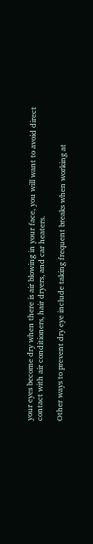your eyes become dry when there is air blowing in your face, you will want to avoid direct contact with air conditioners, hair dryers, and car heaters.

Other ways to prevent dry eye include taking frequent breaks when working at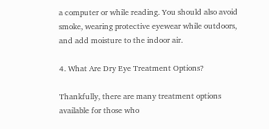a computer or while reading. You should also avoid smoke, wearing protective eyewear while outdoors, and add moisture to the indoor air.

4. What Are Dry Eye Treatment Options?

Thankfully, there are many treatment options available for those who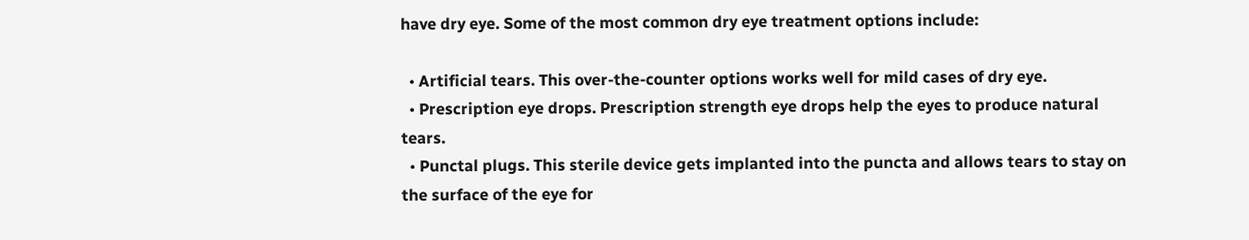have dry eye. Some of the most common dry eye treatment options include:

  • Artificial tears. This over-the-counter options works well for mild cases of dry eye.
  • Prescription eye drops. Prescription strength eye drops help the eyes to produce natural tears.
  • Punctal plugs. This sterile device gets implanted into the puncta and allows tears to stay on the surface of the eye for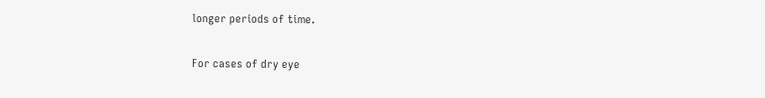longer periods of time.

For cases of dry eye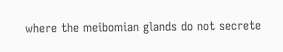where the meibomian glands do not secrete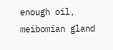enough oil, meibomian gland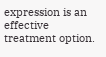expression is an effective treatment option.